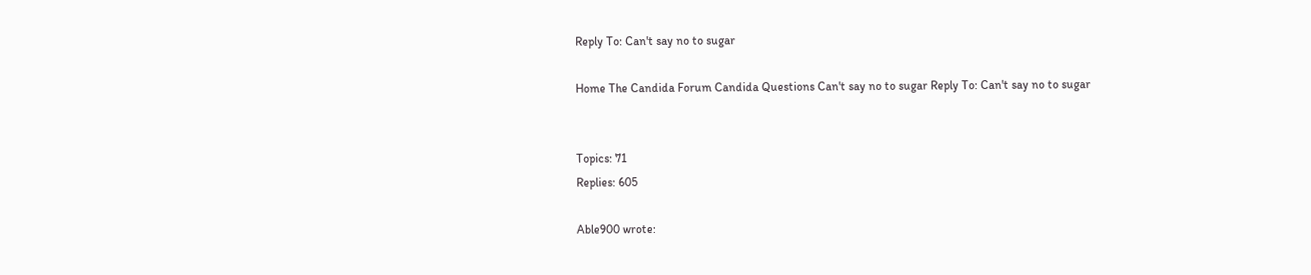Reply To: Can't say no to sugar

Home The Candida Forum Candida Questions Can't say no to sugar Reply To: Can't say no to sugar


Topics: 71
Replies: 605

Able900 wrote: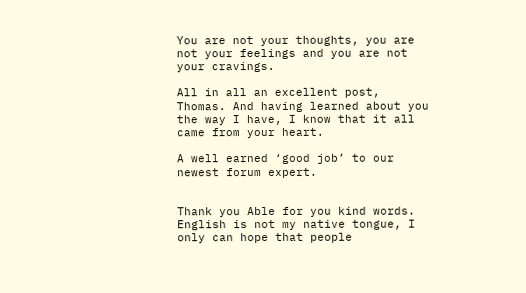You are not your thoughts, you are not your feelings and you are not your cravings.

All in all an excellent post, Thomas. And having learned about you the way I have, I know that it all came from your heart.

A well earned ‘good job’ to our newest forum expert.


Thank you Able for you kind words. English is not my native tongue, I only can hope that people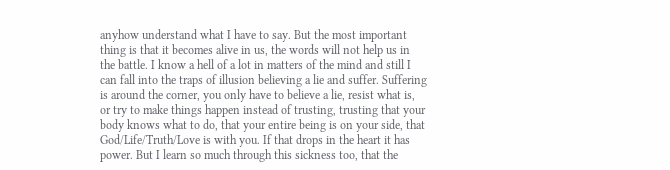anyhow understand what I have to say. But the most important thing is that it becomes alive in us, the words will not help us in the battle. I know a hell of a lot in matters of the mind and still I can fall into the traps of illusion believing a lie and suffer. Suffering is around the corner, you only have to believe a lie, resist what is, or try to make things happen instead of trusting, trusting that your body knows what to do, that your entire being is on your side, that God/Life/Truth/Love is with you. If that drops in the heart it has power. But I learn so much through this sickness too, that the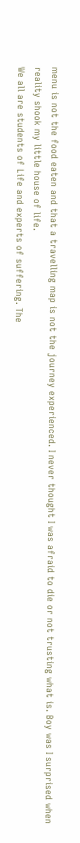menu is not the food eaten and that a travelling map is not the journey experienced. I never thought I was afraid to die or not trusting what is. Boy was I surprised when reality shook my little house of life.
We all are students of Life and experts of suffering. The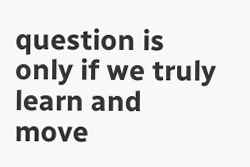question is only if we truly learn and move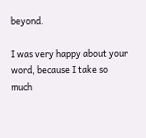beyond.

I was very happy about your word, because I take so much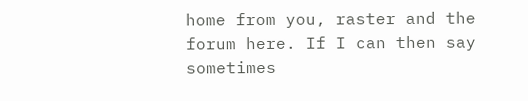home from you, raster and the forum here. If I can then say sometimes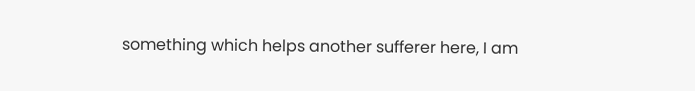something which helps another sufferer here, I am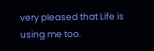very pleased that Life is using me too.